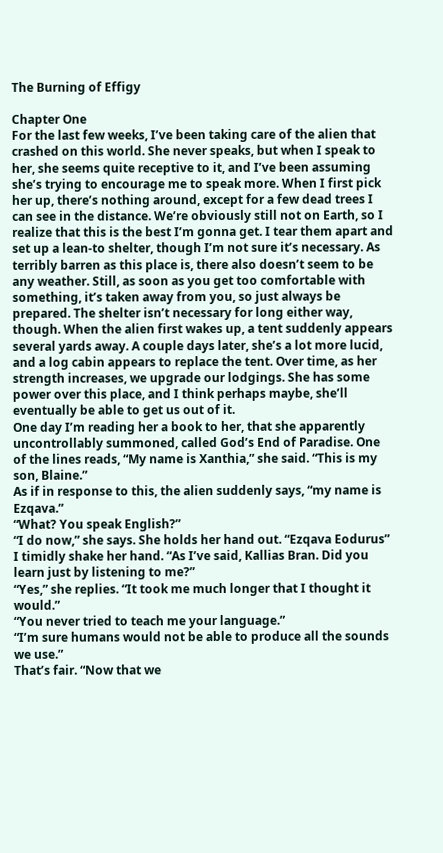The Burning of Effigy

Chapter One
For the last few weeks, I’ve been taking care of the alien that crashed on this world. She never speaks, but when I speak to her, she seems quite receptive to it, and I’ve been assuming she’s trying to encourage me to speak more. When I first pick her up, there’s nothing around, except for a few dead trees I can see in the distance. We’re obviously still not on Earth, so I realize that this is the best I’m gonna get. I tear them apart and set up a lean-to shelter, though I’m not sure it’s necessary. As terribly barren as this place is, there also doesn’t seem to be any weather. Still, as soon as you get too comfortable with something, it’s taken away from you, so just always be prepared. The shelter isn’t necessary for long either way, though. When the alien first wakes up, a tent suddenly appears several yards away. A couple days later, she’s a lot more lucid, and a log cabin appears to replace the tent. Over time, as her strength increases, we upgrade our lodgings. She has some power over this place, and I think perhaps maybe, she’ll eventually be able to get us out of it.
One day I’m reading her a book to her, that she apparently uncontrollably summoned, called God’s End of Paradise. One of the lines reads, “My name is Xanthia,” she said. “This is my son, Blaine.”
As if in response to this, the alien suddenly says, “my name is Ezqava.”
“What? You speak English?”
“I do now,” she says. She holds her hand out. “Ezqava Eodurus”
I timidly shake her hand. “As I’ve said, Kallias Bran. Did you learn just by listening to me?”
“Yes,” she replies. “It took me much longer that I thought it would.”
“You never tried to teach me your language.”
“I’m sure humans would not be able to produce all the sounds we use.”
That’s fair. “Now that we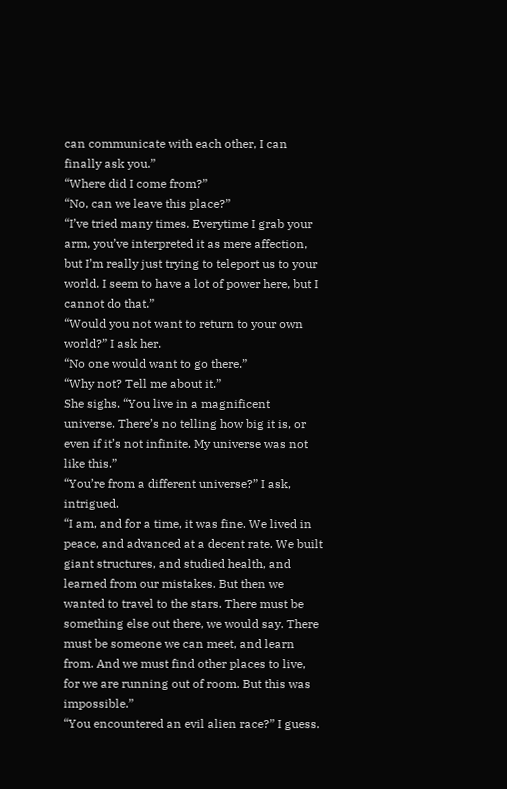can communicate with each other, I can finally ask you.”
“Where did I come from?”
“No, can we leave this place?”
“I’ve tried many times. Everytime I grab your arm, you’ve interpreted it as mere affection, but I’m really just trying to teleport us to your world. I seem to have a lot of power here, but I cannot do that.”
“Would you not want to return to your own world?” I ask her.
“No one would want to go there.”
“Why not? Tell me about it.”
She sighs. “You live in a magnificent universe. There’s no telling how big it is, or even if it’s not infinite. My universe was not like this.”
“You’re from a different universe?” I ask, intrigued.
“I am, and for a time, it was fine. We lived in peace, and advanced at a decent rate. We built giant structures, and studied health, and learned from our mistakes. But then we wanted to travel to the stars. There must be something else out there, we would say. There must be someone we can meet, and learn from. And we must find other places to live, for we are running out of room. But this was impossible.”
“You encountered an evil alien race?” I guess.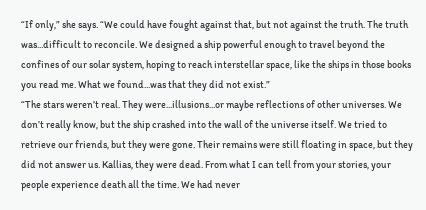“If only,” she says. “We could have fought against that, but not against the truth. The truth was...difficult to reconcile. We designed a ship powerful enough to travel beyond the confines of our solar system, hoping to reach interstellar space, like the ships in those books you read me. What we found...was that they did not exist.”
“The stars weren’t real. They were...illusions...or maybe reflections of other universes. We don’t really know, but the ship crashed into the wall of the universe itself. We tried to retrieve our friends, but they were gone. Their remains were still floating in space, but they did not answer us. Kallias, they were dead. From what I can tell from your stories, your people experience death all the time. We had never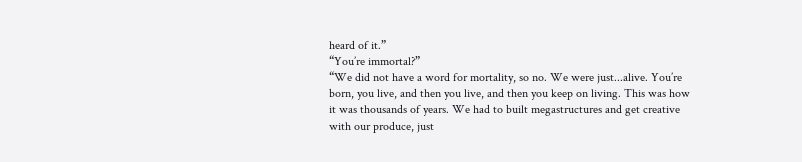heard of it.”
“You’re immortal?”
“We did not have a word for mortality, so no. We were just...alive. You’re born, you live, and then you live, and then you keep on living. This was how it was thousands of years. We had to built megastructures and get creative with our produce, just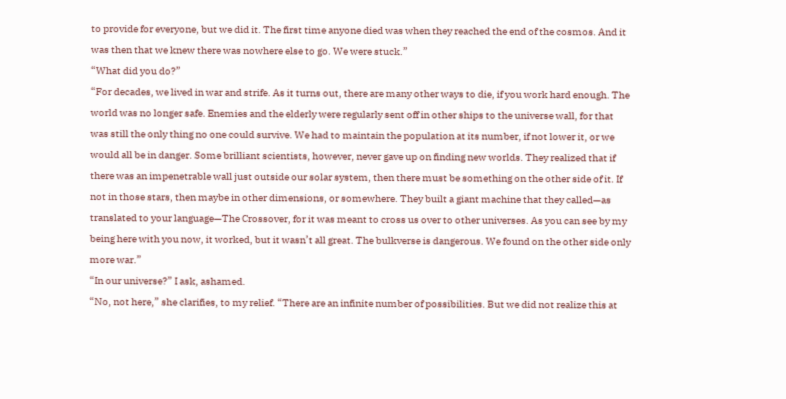to provide for everyone, but we did it. The first time anyone died was when they reached the end of the cosmos. And it was then that we knew there was nowhere else to go. We were stuck.”
“What did you do?”
“For decades, we lived in war and strife. As it turns out, there are many other ways to die, if you work hard enough. The world was no longer safe. Enemies and the elderly were regularly sent off in other ships to the universe wall, for that was still the only thing no one could survive. We had to maintain the population at its number, if not lower it, or we would all be in danger. Some brilliant scientists, however, never gave up on finding new worlds. They realized that if there was an impenetrable wall just outside our solar system, then there must be something on the other side of it. If not in those stars, then maybe in other dimensions, or somewhere. They built a giant machine that they called—as translated to your language—The Crossover, for it was meant to cross us over to other universes. As you can see by my being here with you now, it worked, but it wasn’t all great. The bulkverse is dangerous. We found on the other side only more war.”
“In our universe?” I ask, ashamed.
“No, not here,” she clarifies, to my relief. “There are an infinite number of possibilities. But we did not realize this at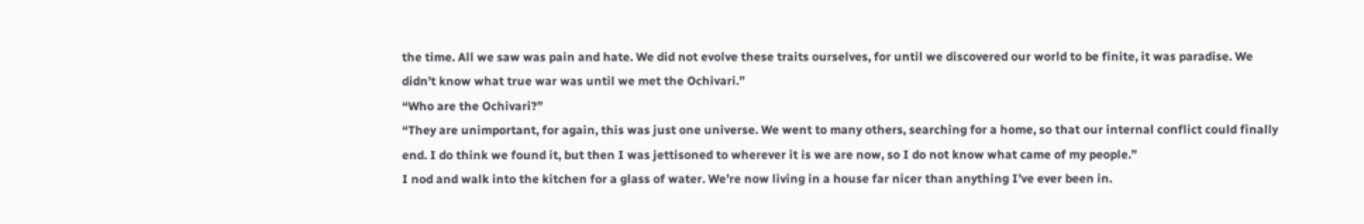the time. All we saw was pain and hate. We did not evolve these traits ourselves, for until we discovered our world to be finite, it was paradise. We didn’t know what true war was until we met the Ochivari.”
“Who are the Ochivari?”
“They are unimportant, for again, this was just one universe. We went to many others, searching for a home, so that our internal conflict could finally end. I do think we found it, but then I was jettisoned to wherever it is we are now, so I do not know what came of my people.”
I nod and walk into the kitchen for a glass of water. We’re now living in a house far nicer than anything I’ve ever been in.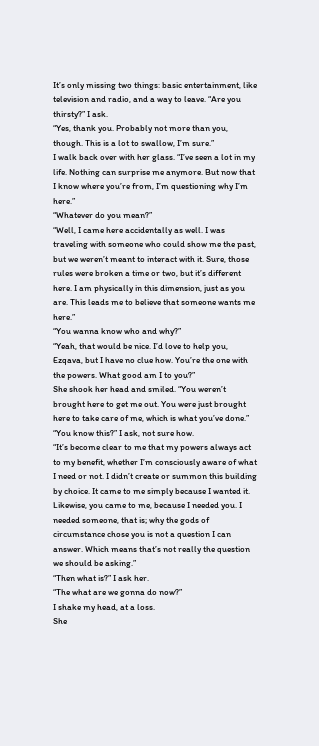It’s only missing two things: basic entertainment, like television and radio, and a way to leave. “Are you thirsty?” I ask.
“Yes, thank you. Probably not more than you, though. This is a lot to swallow, I’m sure.”
I walk back over with her glass. “I’ve seen a lot in my life. Nothing can surprise me anymore. But now that I know where you’re from, I’m questioning why I’m here.”
“Whatever do you mean?”
“Well, I came here accidentally as well. I was traveling with someone who could show me the past, but we weren’t meant to interact with it. Sure, those rules were broken a time or two, but it’s different here. I am physically in this dimension, just as you are. This leads me to believe that someone wants me here.”
“You wanna know who and why?”
“Yeah, that would be nice. I’d love to help you, Ezqava, but I have no clue how. You’re the one with the powers. What good am I to you?”
She shook her head and smiled. “You weren’t brought here to get me out. You were just brought here to take care of me, which is what you’ve done.”
“You know this?” I ask, not sure how.
“It’s become clear to me that my powers always act to my benefit, whether I’m consciously aware of what I need or not. I didn’t create or summon this building by choice. It came to me simply because I wanted it. Likewise, you came to me, because I needed you. I needed someone, that is; why the gods of circumstance chose you is not a question I can answer. Which means that’s not really the question we should be asking.”
“Then what is?” I ask her.
“The what are we gonna do now?”
I shake my head, at a loss.
She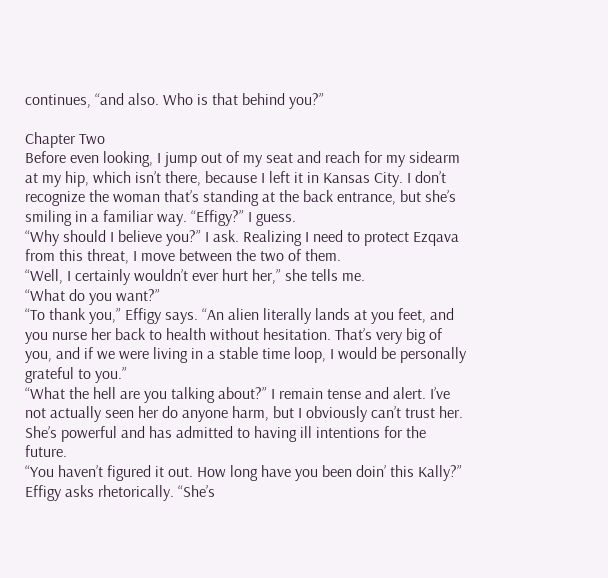continues, “and also. Who is that behind you?”

Chapter Two
Before even looking, I jump out of my seat and reach for my sidearm at my hip, which isn’t there, because I left it in Kansas City. I don’t recognize the woman that’s standing at the back entrance, but she’s smiling in a familiar way. “Effigy?” I guess.
“Why should I believe you?” I ask. Realizing I need to protect Ezqava from this threat, I move between the two of them.
“Well, I certainly wouldn’t ever hurt her,” she tells me.
“What do you want?”
“To thank you,” Effigy says. “An alien literally lands at you feet, and you nurse her back to health without hesitation. That’s very big of you, and if we were living in a stable time loop, I would be personally grateful to you.”
“What the hell are you talking about?” I remain tense and alert. I’ve not actually seen her do anyone harm, but I obviously can’t trust her. She’s powerful and has admitted to having ill intentions for the future.
“You haven’t figured it out. How long have you been doin’ this Kally?” Effigy asks rhetorically. “She’s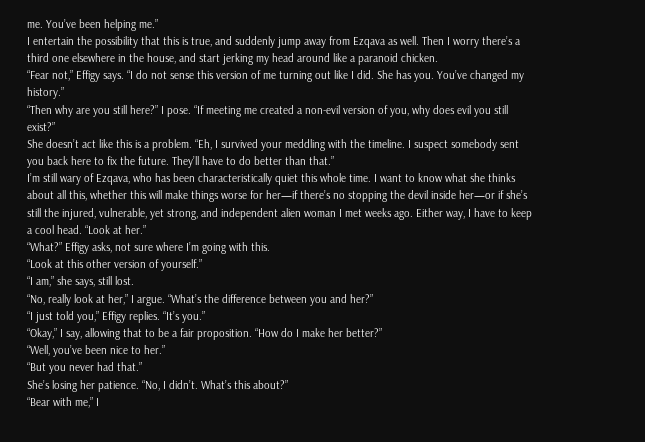me. You’ve been helping me.”
I entertain the possibility that this is true, and suddenly jump away from Ezqava as well. Then I worry there’s a third one elsewhere in the house, and start jerking my head around like a paranoid chicken.
“Fear not,” Effigy says. “I do not sense this version of me turning out like I did. She has you. You’ve changed my history.”
“Then why are you still here?” I pose. “If meeting me created a non-evil version of you, why does evil you still exist?”
She doesn’t act like this is a problem. “Eh, I survived your meddling with the timeline. I suspect somebody sent you back here to fix the future. They’ll have to do better than that.”
I’m still wary of Ezqava, who has been characteristically quiet this whole time. I want to know what she thinks about all this, whether this will make things worse for her—if there’s no stopping the devil inside her—or if she’s still the injured, vulnerable, yet strong, and independent alien woman I met weeks ago. Either way, I have to keep a cool head. “Look at her.”
“What?” Effigy asks, not sure where I’m going with this.
“Look at this other version of yourself.”
“I am,” she says, still lost.
“No, really look at her,” I argue. “What’s the difference between you and her?”
“I just told you,” Effigy replies. “It’s you.”
“Okay,” I say, allowing that to be a fair proposition. “How do I make her better?”
“Well, you’ve been nice to her.”
“But you never had that.”
She’s losing her patience. “No, I didn’t. What’s this about?”
“Bear with me,” I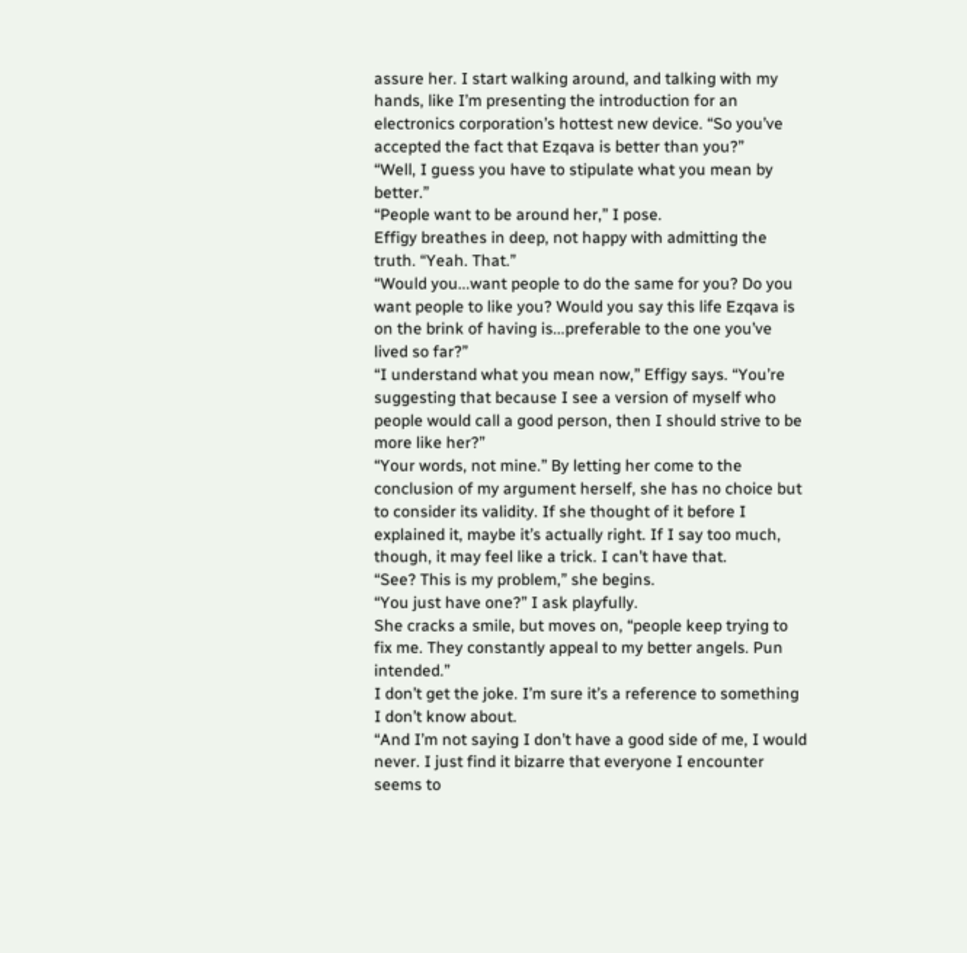assure her. I start walking around, and talking with my hands, like I’m presenting the introduction for an electronics corporation’s hottest new device. “So you’ve accepted the fact that Ezqava is better than you?”
“Well, I guess you have to stipulate what you mean by better.”
“People want to be around her,” I pose.
Effigy breathes in deep, not happy with admitting the truth. “Yeah. That.”
“Would you...want people to do the same for you? Do you want people to like you? Would you say this life Ezqava is on the brink of having is...preferable to the one you’ve lived so far?”
“I understand what you mean now,” Effigy says. “You’re suggesting that because I see a version of myself who people would call a good person, then I should strive to be more like her?”
“Your words, not mine.” By letting her come to the conclusion of my argument herself, she has no choice but to consider its validity. If she thought of it before I explained it, maybe it’s actually right. If I say too much, though, it may feel like a trick. I can’t have that.
“See? This is my problem,” she begins.
“You just have one?” I ask playfully.
She cracks a smile, but moves on, “people keep trying to fix me. They constantly appeal to my better angels. Pun intended.”
I don’t get the joke. I’m sure it’s a reference to something I don’t know about.
“And I’m not saying I don’t have a good side of me, I would never. I just find it bizarre that everyone I encounter seems to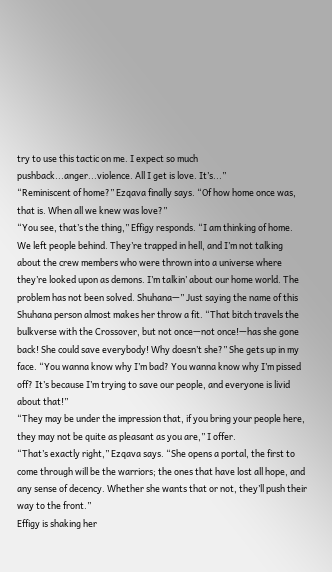try to use this tactic on me. I expect so much pushback...anger...violence. All I get is love. It’s...”
“Reminiscent of home?” Ezqava finally says. “Of how home once was, that is. When all we knew was love?”
“You see, that’s the thing,” Effigy responds. “I am thinking of home. We left people behind. They’re trapped in hell, and I’m not talking about the crew members who were thrown into a universe where they’re looked upon as demons. I’m talkin’ about our home world. The problem has not been solved. Shuhana—” Just saying the name of this Shuhana person almost makes her throw a fit. “That bitch travels the bulkverse with the Crossover, but not once—not once!—has she gone back! She could save everybody! Why doesn’t she?” She gets up in my face. “You wanna know why I’m bad? You wanna know why I’m pissed off? It’s because I’m trying to save our people, and everyone is livid about that!”
“They may be under the impression that, if you bring your people here, they may not be quite as pleasant as you are,” I offer.
“That’s exactly right,” Ezqava says. “She opens a portal, the first to come through will be the warriors; the ones that have lost all hope, and any sense of decency. Whether she wants that or not, they’ll push their way to the front.”
Effigy is shaking her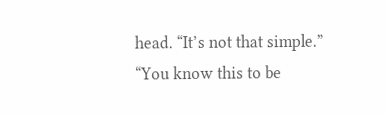head. “It’s not that simple.”
“You know this to be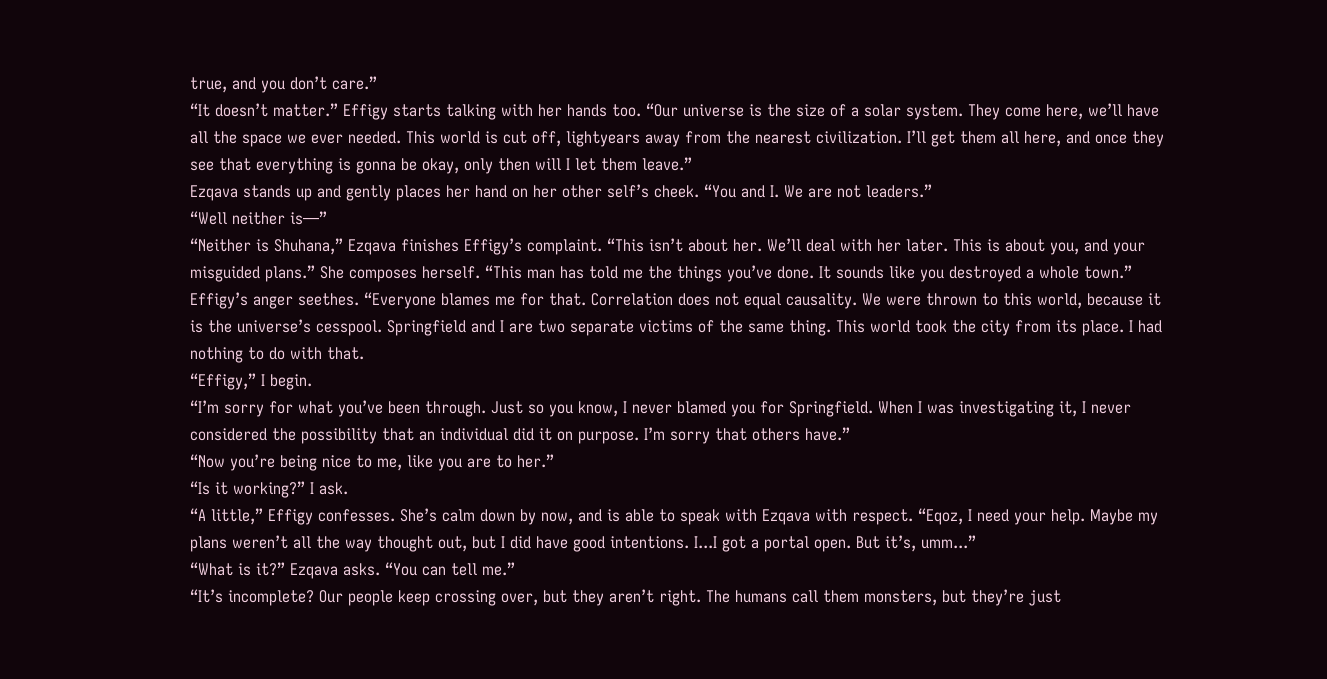true, and you don’t care.”
“It doesn’t matter.” Effigy starts talking with her hands too. “Our universe is the size of a solar system. They come here, we’ll have all the space we ever needed. This world is cut off, lightyears away from the nearest civilization. I’ll get them all here, and once they see that everything is gonna be okay, only then will I let them leave.”
Ezqava stands up and gently places her hand on her other self’s cheek. “You and I. We are not leaders.”
“Well neither is—”
“Neither is Shuhana,” Ezqava finishes Effigy’s complaint. “This isn’t about her. We’ll deal with her later. This is about you, and your misguided plans.” She composes herself. “This man has told me the things you’ve done. It sounds like you destroyed a whole town.”
Effigy’s anger seethes. “Everyone blames me for that. Correlation does not equal causality. We were thrown to this world, because it is the universe’s cesspool. Springfield and I are two separate victims of the same thing. This world took the city from its place. I had nothing to do with that.
“Effigy,” I begin.
“I’m sorry for what you’ve been through. Just so you know, I never blamed you for Springfield. When I was investigating it, I never considered the possibility that an individual did it on purpose. I’m sorry that others have.”
“Now you’re being nice to me, like you are to her.”
“Is it working?” I ask.
“A little,” Effigy confesses. She’s calm down by now, and is able to speak with Ezqava with respect. “Eqoz, I need your help. Maybe my plans weren’t all the way thought out, but I did have good intentions. I...I got a portal open. But it’s, umm...”
“What is it?” Ezqava asks. “You can tell me.”
“It’s incomplete? Our people keep crossing over, but they aren’t right. The humans call them monsters, but they’re just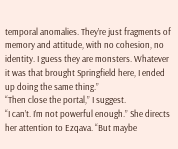temporal anomalies. They’re just fragments of memory and attitude, with no cohesion, no identity. I guess they are monsters. Whatever it was that brought Springfield here, I ended up doing the same thing.”
“Then close the portal,” I suggest.
“I can’t. I’m not powerful enough.” She directs her attention to Ezqava. “But maybe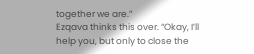together we are.”
Ezqava thinks this over. “Okay, I’ll help you, but only to close the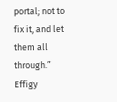portal; not to fix it, and let them all through.”
Effigy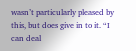wasn’t particularly pleased by this, but does give in to it. “I can deal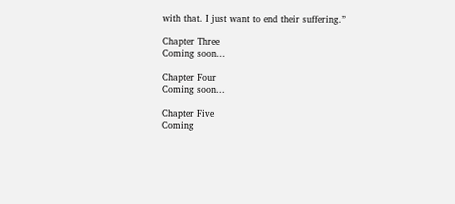with that. I just want to end their suffering.”

Chapter Three
Coming soon...

Chapter Four
Coming soon...

Chapter Five
Coming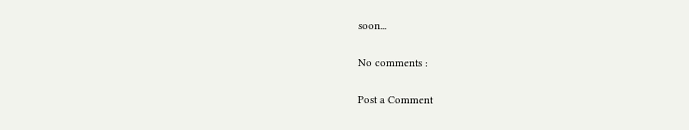soon...

No comments :

Post a Comment